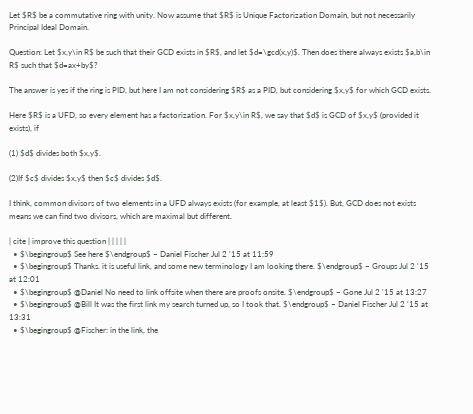Let $R$ be a commutative ring with unity. Now assume that $R$ is Unique Factorization Domain, but not necessarily Principal Ideal Domain.

Question: Let $x,y\in R$ be such that their GCD exists in $R$, and let $d=\gcd(x,y)$. Then does there always exists $a,b\in R$ such that $d=ax+by$?

The answer is yes if the ring is PID, but here I am not considering $R$ as a PID, but considering $x,y$ for which GCD exists.

Here $R$ is a UFD, so every element has a factorization. For $x,y\in R$, we say that $d$ is GCD of $x,y$ (provided it exists), if

(1) $d$ divides both $x,y$.

(2)If $c$ divides $x,y$ then $c$ divides $d$.

I think, common divisors of two elements in a UFD always exists (for example, at least $1$). But, GCD does not exists means we can find two divisors, which are maximal but different.

| cite | improve this question | | | | |
  • $\begingroup$ See here $\endgroup$ – Daniel Fischer Jul 2 '15 at 11:59
  • $\begingroup$ Thanks. it is useful link, and some new terminology I am looking there. $\endgroup$ – Groups Jul 2 '15 at 12:01
  • $\begingroup$ @Daniel No need to link offsite when there are proofs onsite. $\endgroup$ – Gone Jul 2 '15 at 13:27
  • $\begingroup$ @Bill It was the first link my search turned up, so I took that. $\endgroup$ – Daniel Fischer Jul 2 '15 at 13:31
  • $\begingroup$ @Fischer: in the link, the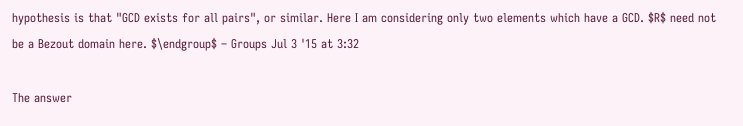hypothesis is that "GCD exists for all pairs", or similar. Here I am considering only two elements which have a GCD. $R$ need not be a Bezout domain here. $\endgroup$ – Groups Jul 3 '15 at 3:32

The answer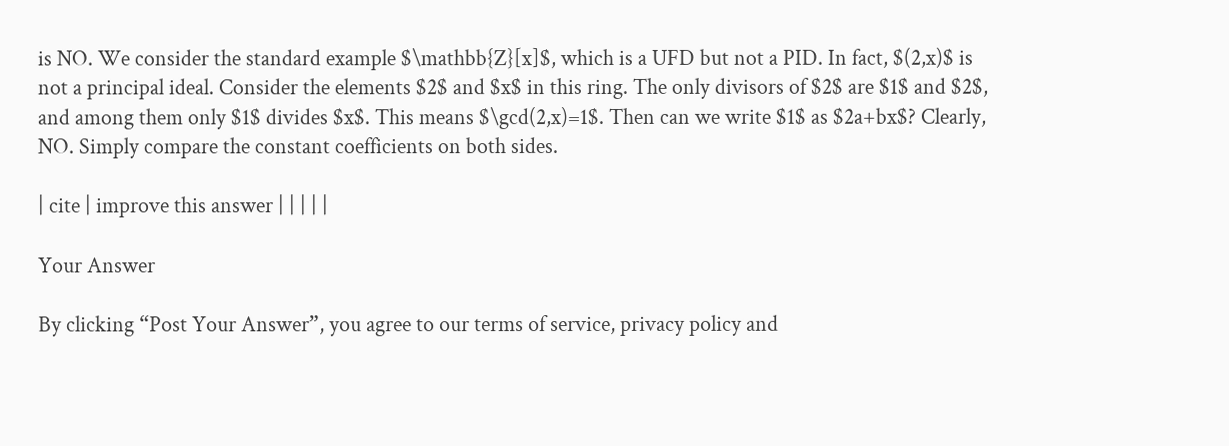is NO. We consider the standard example $\mathbb{Z}[x]$, which is a UFD but not a PID. In fact, $(2,x)$ is not a principal ideal. Consider the elements $2$ and $x$ in this ring. The only divisors of $2$ are $1$ and $2$, and among them only $1$ divides $x$. This means $\gcd(2,x)=1$. Then can we write $1$ as $2a+bx$? Clearly, NO. Simply compare the constant coefficients on both sides.

| cite | improve this answer | | | | |

Your Answer

By clicking “Post Your Answer”, you agree to our terms of service, privacy policy and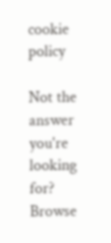cookie policy

Not the answer you're looking for? Browse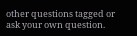other questions tagged or ask your own question.